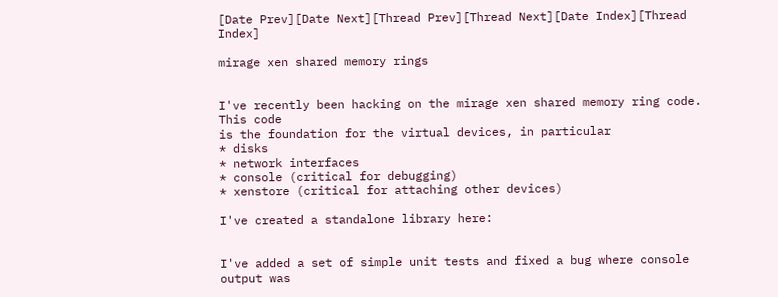[Date Prev][Date Next][Thread Prev][Thread Next][Date Index][Thread Index]

mirage xen shared memory rings


I've recently been hacking on the mirage xen shared memory ring code. This code
is the foundation for the virtual devices, in particular
* disks
* network interfaces
* console (critical for debugging)
* xenstore (critical for attaching other devices)

I've created a standalone library here:


I've added a set of simple unit tests and fixed a bug where console output was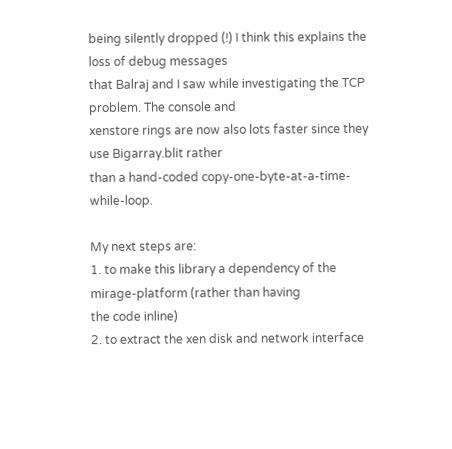being silently dropped (!) I think this explains the loss of debug messages
that Balraj and I saw while investigating the TCP problem. The console and
xenstore rings are now also lots faster since they use Bigarray.blit rather
than a hand-coded copy-one-byte-at-a-time-while-loop.

My next steps are:
1. to make this library a dependency of the mirage-platform (rather than having
the code inline)
2. to extract the xen disk and network interface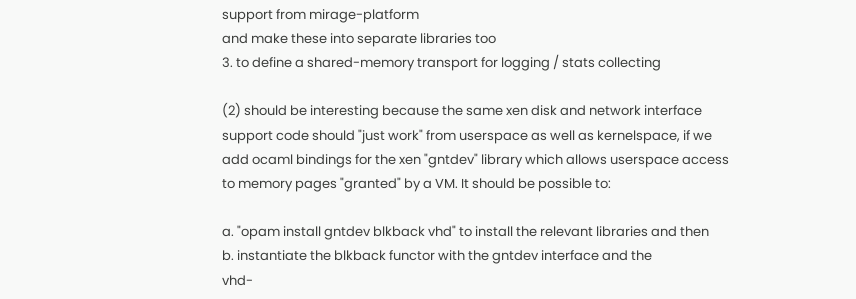support from mirage-platform
and make these into separate libraries too
3. to define a shared-memory transport for logging / stats collecting

(2) should be interesting because the same xen disk and network interface
support code should "just work" from userspace as well as kernelspace, if we
add ocaml bindings for the xen "gntdev" library which allows userspace access
to memory pages "granted" by a VM. It should be possible to:

a. "opam install gntdev blkback vhd" to install the relevant libraries and then
b. instantiate the blkback functor with the gntdev interface and the
vhd-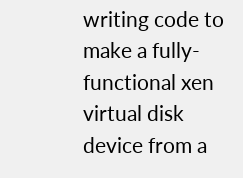writing code to make a fully-functional xen virtual disk device from a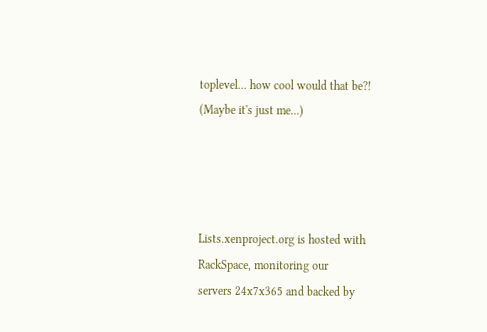toplevel... how cool would that be?! (Maybe it's just me...)




Lists.xenproject.org is hosted with RackSpace, monitoring our
servers 24x7x365 and backed by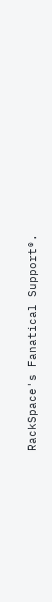RackSpace's Fanatical Support®.